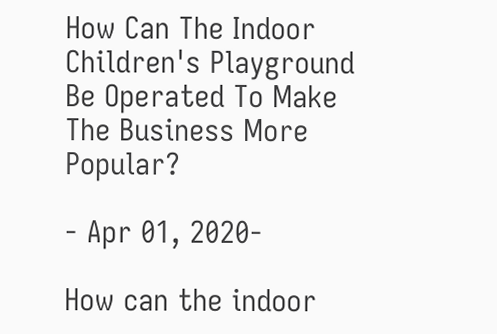How Can The Indoor Children's Playground Be Operated To Make The Business More Popular?

- Apr 01, 2020-

How can the indoor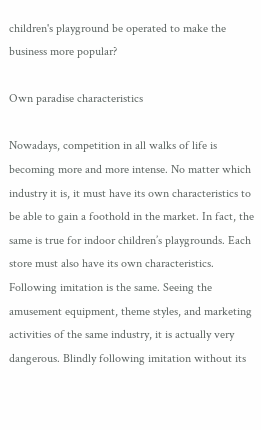children's playground be operated to make the business more popular?

Own paradise characteristics

Nowadays, competition in all walks of life is becoming more and more intense. No matter which industry it is, it must have its own characteristics to be able to gain a foothold in the market. In fact, the same is true for indoor children’s playgrounds. Each store must also have its own characteristics. Following imitation is the same. Seeing the amusement equipment, theme styles, and marketing activities of the same industry, it is actually very dangerous. Blindly following imitation without its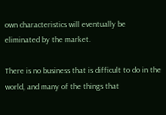own characteristics will eventually be eliminated by the market.

There is no business that is difficult to do in the world, and many of the things that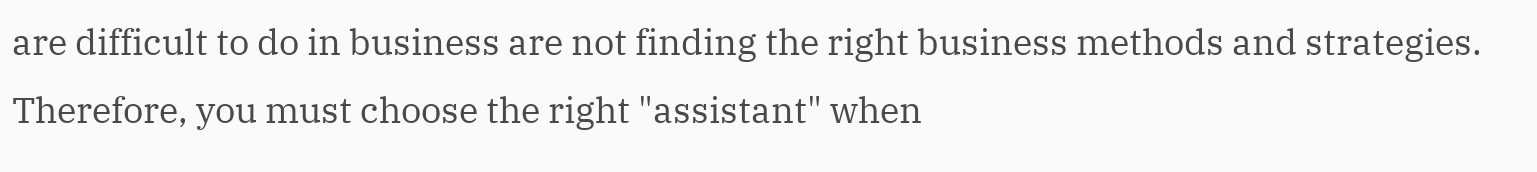are difficult to do in business are not finding the right business methods and strategies. Therefore, you must choose the right "assistant" when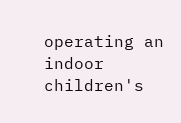operating an indoor children's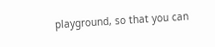playground, so that you can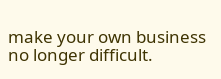make your own business no longer difficult.